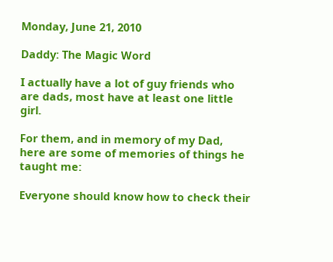Monday, June 21, 2010

Daddy: The Magic Word

I actually have a lot of guy friends who are dads, most have at least one little girl.

For them, and in memory of my Dad, here are some of memories of things he taught me:

Everyone should know how to check their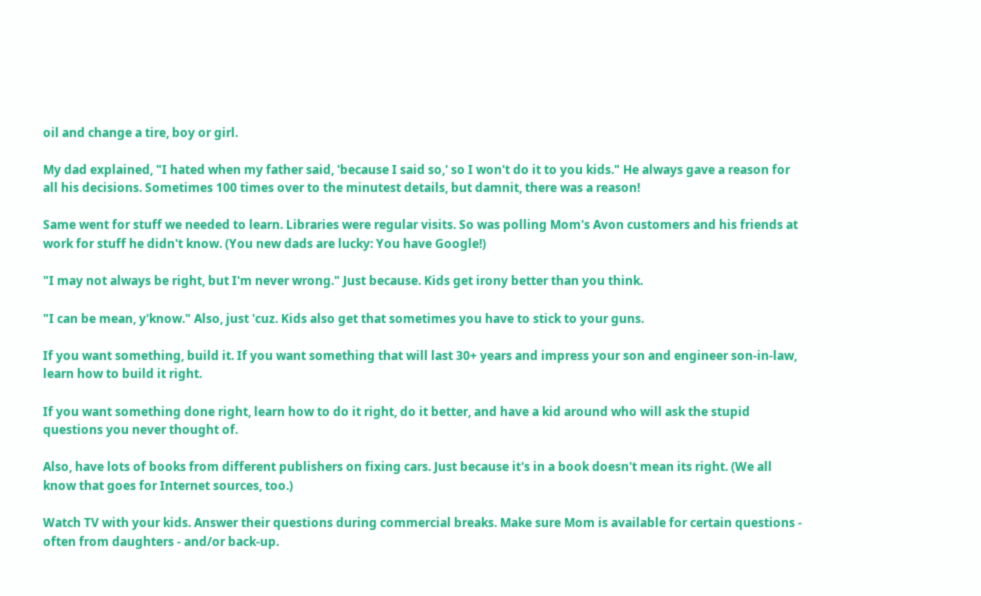oil and change a tire, boy or girl.

My dad explained, "I hated when my father said, 'because I said so,' so I won't do it to you kids." He always gave a reason for all his decisions. Sometimes 100 times over to the minutest details, but damnit, there was a reason!

Same went for stuff we needed to learn. Libraries were regular visits. So was polling Mom's Avon customers and his friends at work for stuff he didn't know. (You new dads are lucky: You have Google!)

"I may not always be right, but I'm never wrong." Just because. Kids get irony better than you think.

"I can be mean, y'know." Also, just 'cuz. Kids also get that sometimes you have to stick to your guns.

If you want something, build it. If you want something that will last 30+ years and impress your son and engineer son-in-law, learn how to build it right.

If you want something done right, learn how to do it right, do it better, and have a kid around who will ask the stupid questions you never thought of.

Also, have lots of books from different publishers on fixing cars. Just because it's in a book doesn't mean its right. (We all know that goes for Internet sources, too.)

Watch TV with your kids. Answer their questions during commercial breaks. Make sure Mom is available for certain questions - often from daughters - and/or back-up.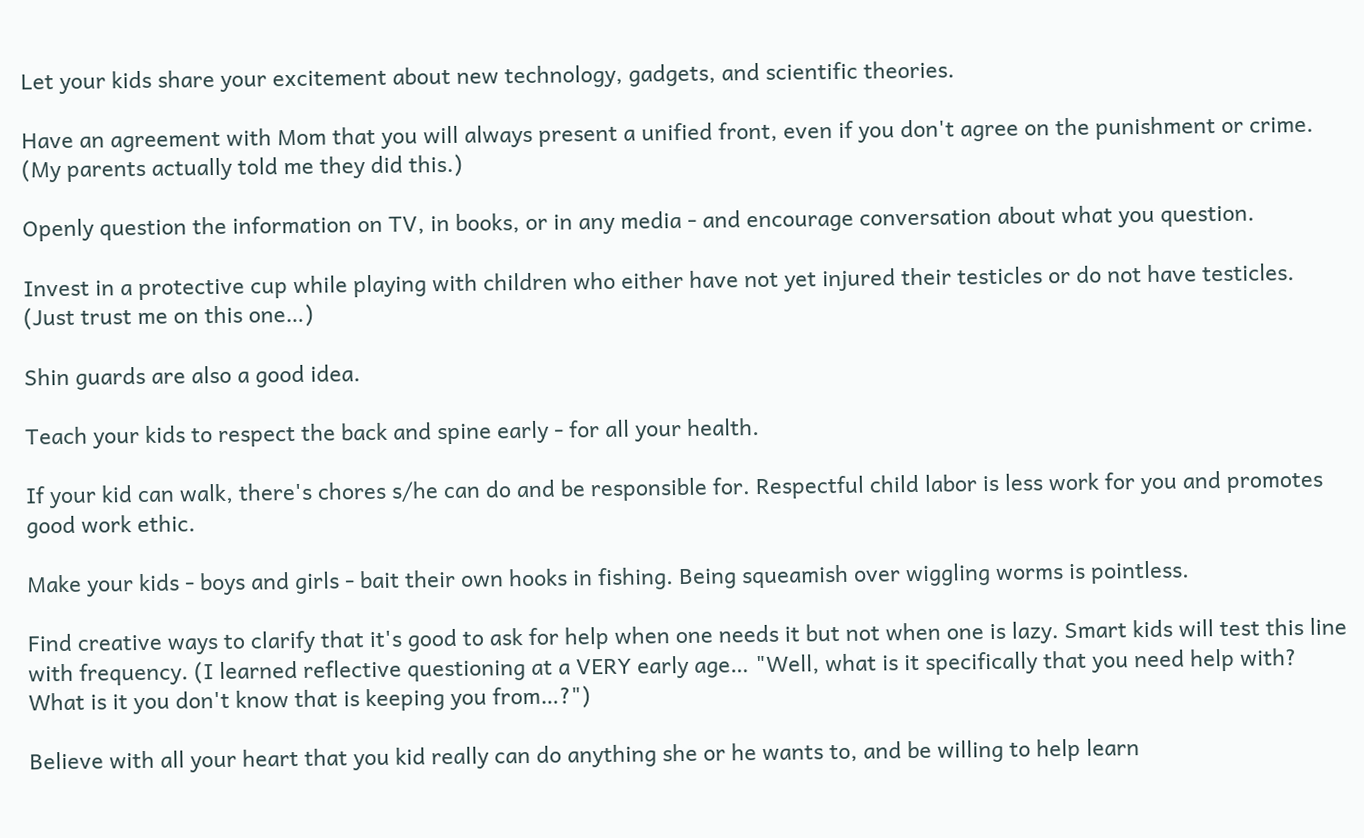Let your kids share your excitement about new technology, gadgets, and scientific theories.

Have an agreement with Mom that you will always present a unified front, even if you don't agree on the punishment or crime. (My parents actually told me they did this.)

Openly question the information on TV, in books, or in any media - and encourage conversation about what you question.

Invest in a protective cup while playing with children who either have not yet injured their testicles or do not have testicles. (Just trust me on this one…)

Shin guards are also a good idea.

Teach your kids to respect the back and spine early - for all your health.

If your kid can walk, there's chores s/he can do and be responsible for. Respectful child labor is less work for you and promotes good work ethic.

Make your kids - boys and girls - bait their own hooks in fishing. Being squeamish over wiggling worms is pointless.

Find creative ways to clarify that it's good to ask for help when one needs it but not when one is lazy. Smart kids will test this line with frequency. (I learned reflective questioning at a VERY early age… "Well, what is it specifically that you need help with? What is it you don't know that is keeping you from…?")

Believe with all your heart that you kid really can do anything she or he wants to, and be willing to help learn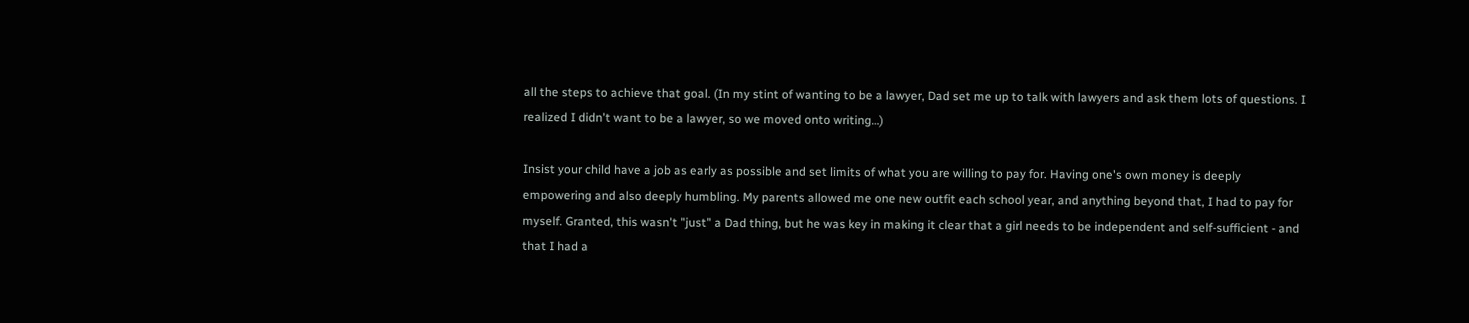all the steps to achieve that goal. (In my stint of wanting to be a lawyer, Dad set me up to talk with lawyers and ask them lots of questions. I realized I didn't want to be a lawyer, so we moved onto writing…)

Insist your child have a job as early as possible and set limits of what you are willing to pay for. Having one's own money is deeply empowering and also deeply humbling. My parents allowed me one new outfit each school year, and anything beyond that, I had to pay for myself. Granted, this wasn't "just" a Dad thing, but he was key in making it clear that a girl needs to be independent and self-sufficient - and that I had a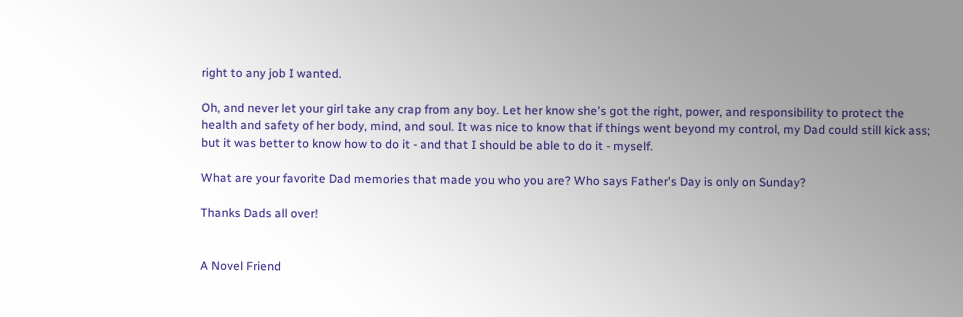right to any job I wanted.

Oh, and never let your girl take any crap from any boy. Let her know she's got the right, power, and responsibility to protect the health and safety of her body, mind, and soul. It was nice to know that if things went beyond my control, my Dad could still kick ass; but it was better to know how to do it - and that I should be able to do it - myself.

What are your favorite Dad memories that made you who you are? Who says Father's Day is only on Sunday?

Thanks Dads all over!


A Novel Friend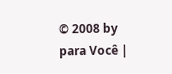© 2008 by para Você |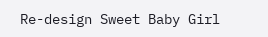Re-design Sweet Baby Girl